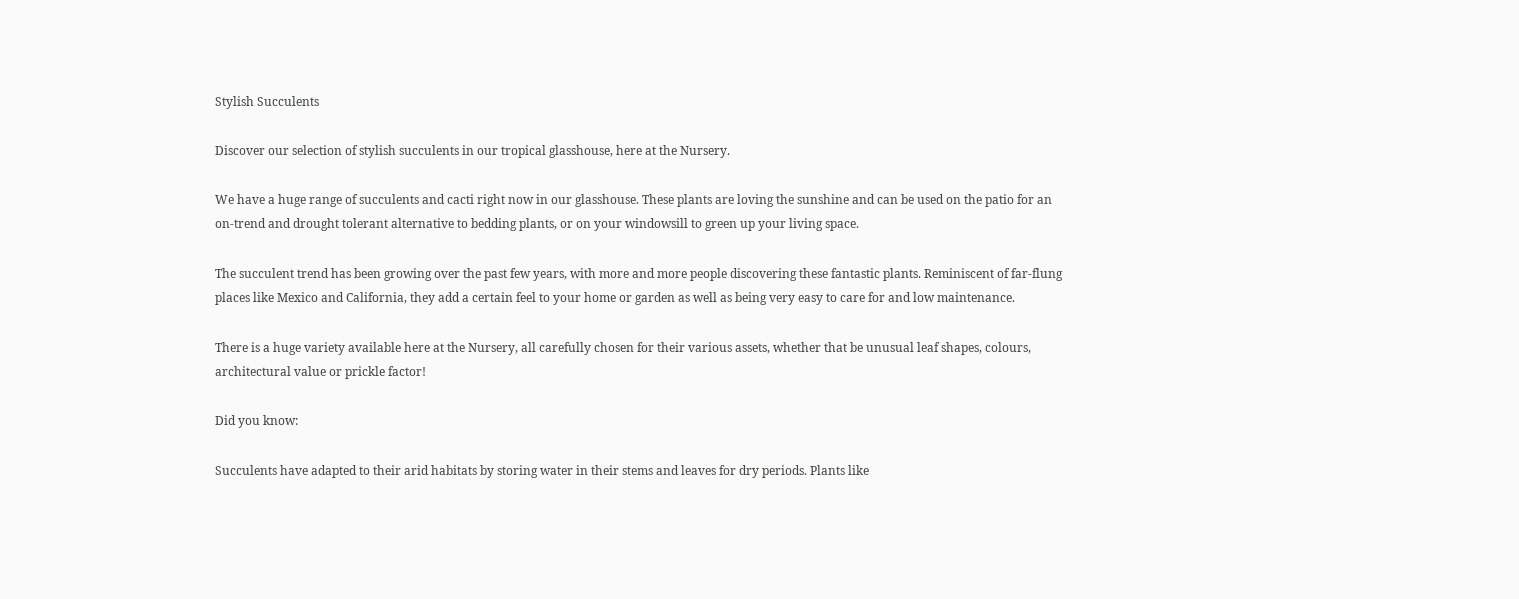Stylish Succulents

Discover our selection of stylish succulents in our tropical glasshouse, here at the Nursery.

We have a huge range of succulents and cacti right now in our glasshouse. These plants are loving the sunshine and can be used on the patio for an on-trend and drought tolerant alternative to bedding plants, or on your windowsill to green up your living space.

The succulent trend has been growing over the past few years, with more and more people discovering these fantastic plants. Reminiscent of far-flung places like Mexico and California, they add a certain feel to your home or garden as well as being very easy to care for and low maintenance.

There is a huge variety available here at the Nursery, all carefully chosen for their various assets, whether that be unusual leaf shapes, colours, architectural value or prickle factor!

Did you know:

Succulents have adapted to their arid habitats by storing water in their stems and leaves for dry periods. Plants like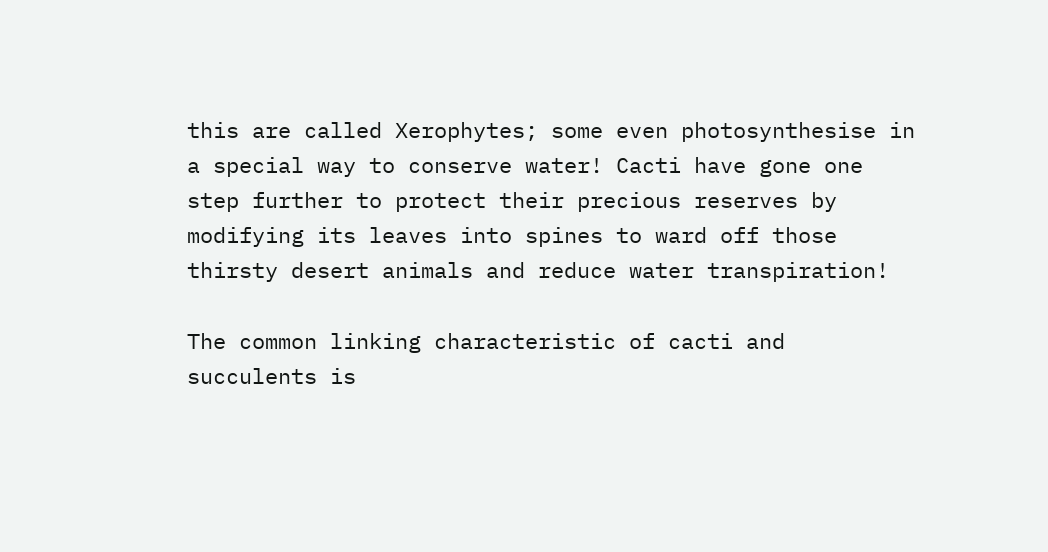this are called Xerophytes; some even photosynthesise in a special way to conserve water! Cacti have gone one step further to protect their precious reserves by modifying its leaves into spines to ward off those thirsty desert animals and reduce water transpiration!

The common linking characteristic of cacti and succulents is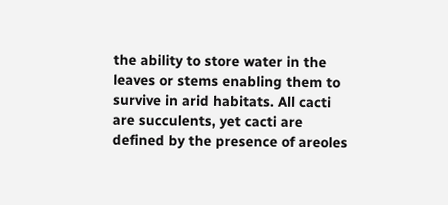the ability to store water in the leaves or stems enabling them to survive in arid habitats. All cacti are succulents, yet cacti are defined by the presence of areoles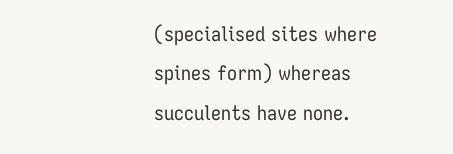(specialised sites where spines form) whereas succulents have none.